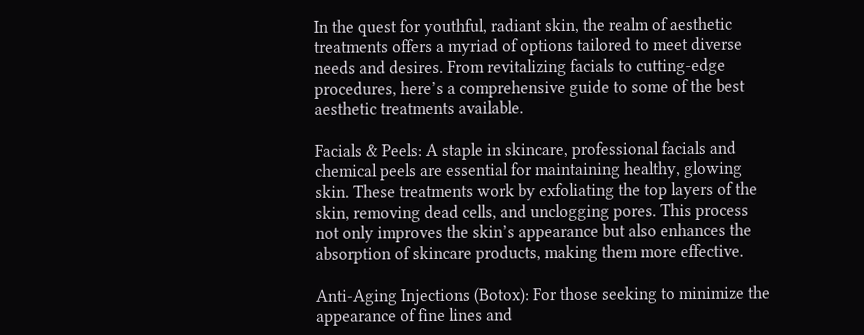In the quest for youthful, radiant skin, the realm of aesthetic treatments offers a myriad of options tailored to meet diverse needs and desires. From revitalizing facials to cutting-edge procedures, here’s a comprehensive guide to some of the best aesthetic treatments available.

Facials & Peels: A staple in skincare, professional facials and chemical peels are essential for maintaining healthy, glowing skin. These treatments work by exfoliating the top layers of the skin, removing dead cells, and unclogging pores. This process not only improves the skin’s appearance but also enhances the absorption of skincare products, making them more effective.

Anti-Aging Injections (Botox): For those seeking to minimize the appearance of fine lines and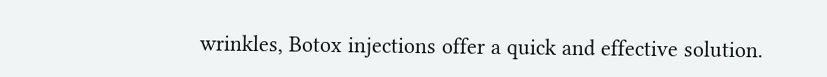wrinkles, Botox injections offer a quick and effective solution.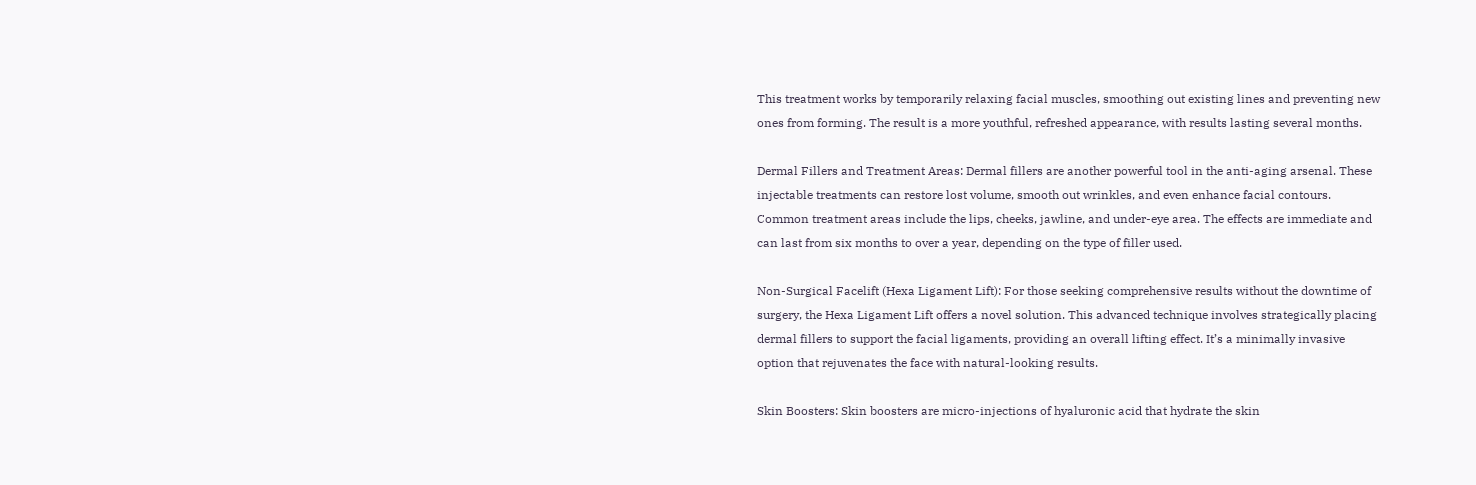This treatment works by temporarily relaxing facial muscles, smoothing out existing lines and preventing new ones from forming. The result is a more youthful, refreshed appearance, with results lasting several months.

Dermal Fillers and Treatment Areas: Dermal fillers are another powerful tool in the anti-aging arsenal. These injectable treatments can restore lost volume, smooth out wrinkles, and even enhance facial contours. Common treatment areas include the lips, cheeks, jawline, and under-eye area. The effects are immediate and can last from six months to over a year, depending on the type of filler used.

Non-Surgical Facelift (Hexa Ligament Lift): For those seeking comprehensive results without the downtime of surgery, the Hexa Ligament Lift offers a novel solution. This advanced technique involves strategically placing dermal fillers to support the facial ligaments, providing an overall lifting effect. It’s a minimally invasive option that rejuvenates the face with natural-looking results.

Skin Boosters: Skin boosters are micro-injections of hyaluronic acid that hydrate the skin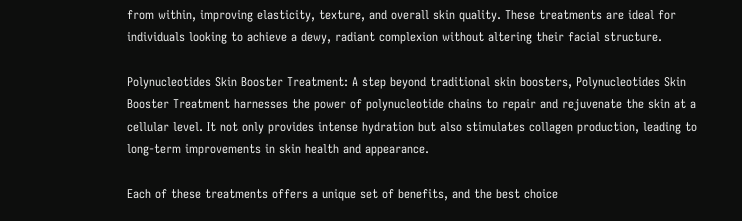from within, improving elasticity, texture, and overall skin quality. These treatments are ideal for individuals looking to achieve a dewy, radiant complexion without altering their facial structure.

Polynucleotides Skin Booster Treatment: A step beyond traditional skin boosters, Polynucleotides Skin Booster Treatment harnesses the power of polynucleotide chains to repair and rejuvenate the skin at a cellular level. It not only provides intense hydration but also stimulates collagen production, leading to long-term improvements in skin health and appearance.

Each of these treatments offers a unique set of benefits, and the best choice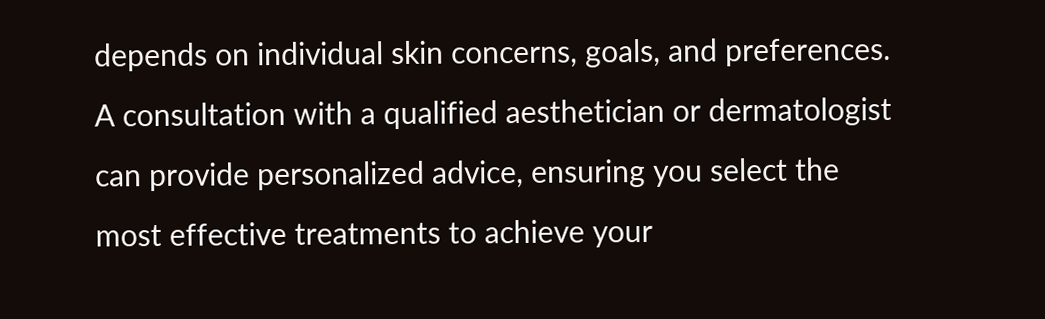depends on individual skin concerns, goals, and preferences. A consultation with a qualified aesthetician or dermatologist can provide personalized advice, ensuring you select the most effective treatments to achieve your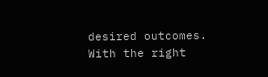desired outcomes. With the right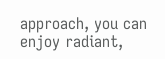approach, you can enjoy radiant,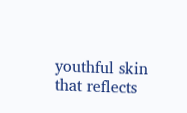youthful skin that reflects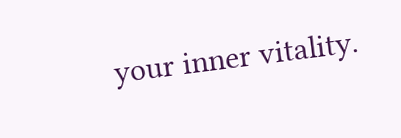your inner vitality.